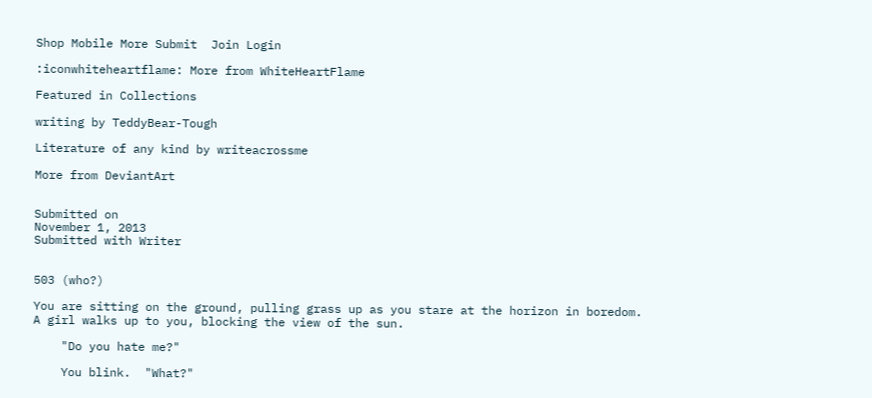Shop Mobile More Submit  Join Login

:iconwhiteheartflame: More from WhiteHeartFlame

Featured in Collections

writing by TeddyBear-Tough

Literature of any kind by writeacrossme

More from DeviantArt


Submitted on
November 1, 2013
Submitted with Writer


503 (who?)

You are sitting on the ground, pulling grass up as you stare at the horizon in boredom.  A girl walks up to you, blocking the view of the sun.

    "Do you hate me?"

    You blink.  "What?"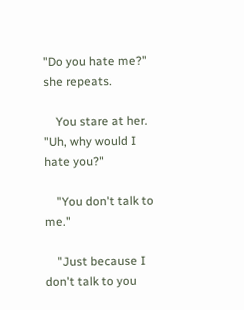"Do you hate me?" she repeats.

    You stare at her.  "Uh, why would I hate you?"

    "You don't talk to me."

    "Just because I don't talk to you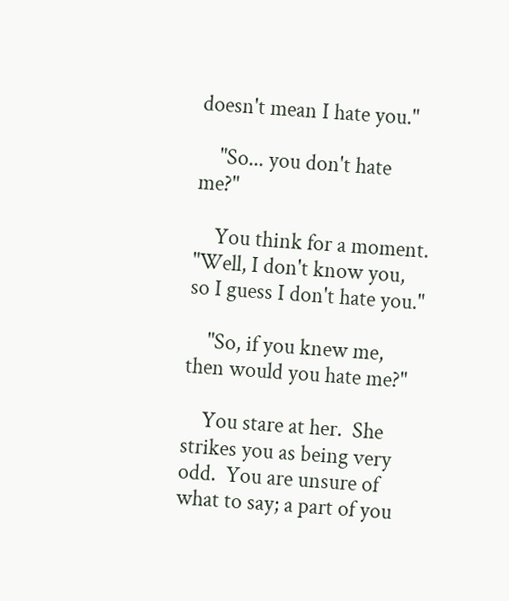doesn't mean I hate you."

    "So... you don't hate me?"

    You think for a moment.  "Well, I don't know you, so I guess I don't hate you."

    "So, if you knew me, then would you hate me?"

    You stare at her.  She strikes you as being very odd.  You are unsure of what to say; a part of you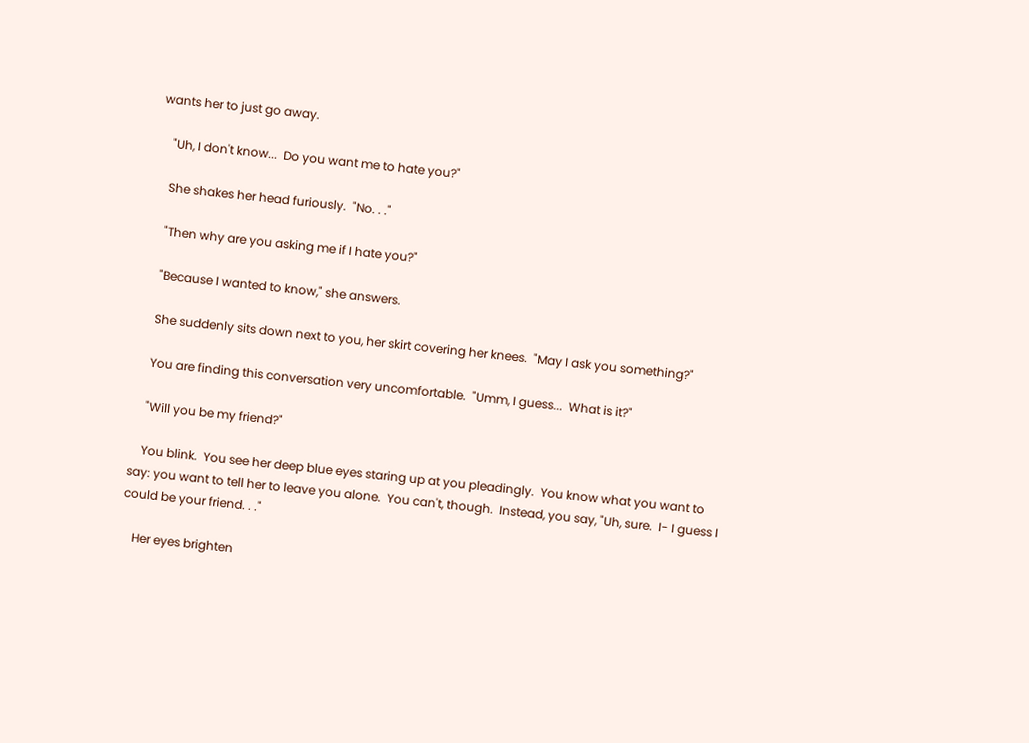wants her to just go away.

    "Uh, I don't know...  Do you want me to hate you?"

    She shakes her head furiously.  "No. . ."

    "Then why are you asking me if I hate you?"

    "Because I wanted to know," she answers.

    She suddenly sits down next to you, her skirt covering her knees.  "May I ask you something?"

    You are finding this conversation very uncomfortable.  "Umm, I guess...  What is it?"

    "Will you be my friend?"

    You blink.  You see her deep blue eyes staring up at you pleadingly.  You know what you want to say: you want to tell her to leave you alone.  You can't, though.  Instead, you say, "Uh, sure.  I- I guess I could be your friend. . ."

    Her eyes brighten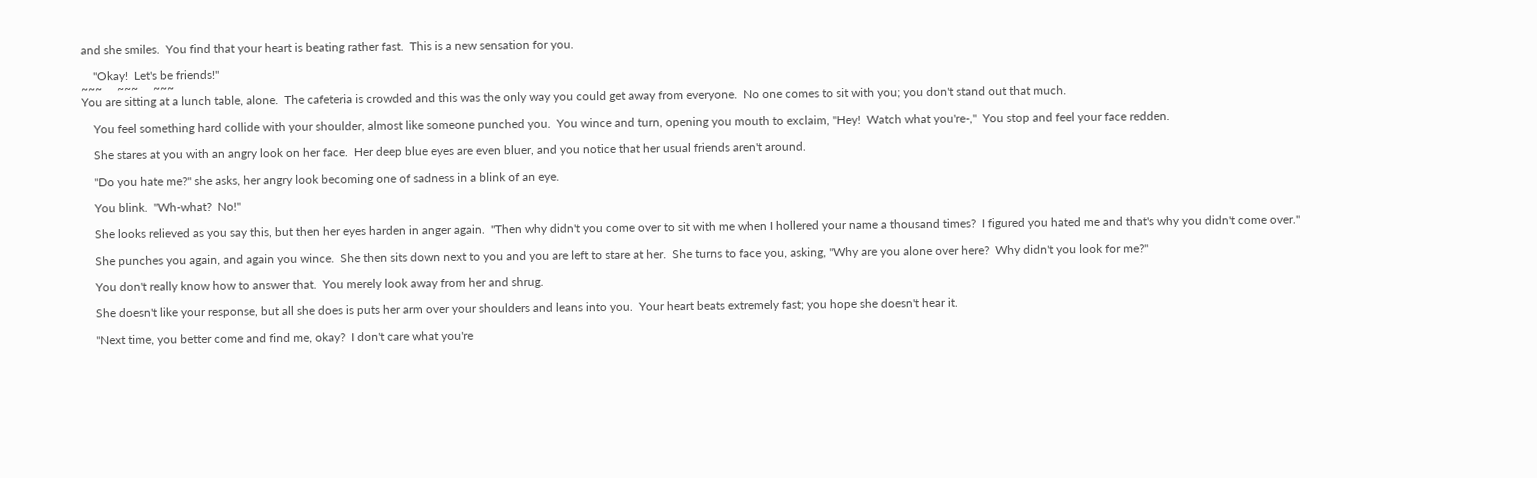and she smiles.  You find that your heart is beating rather fast.  This is a new sensation for you.

    "Okay!  Let's be friends!"
~~~     ~~~     ~~~
You are sitting at a lunch table, alone.  The cafeteria is crowded and this was the only way you could get away from everyone.  No one comes to sit with you; you don't stand out that much.

    You feel something hard collide with your shoulder, almost like someone punched you.  You wince and turn, opening you mouth to exclaim, "Hey!  Watch what you're-,"  You stop and feel your face redden.

    She stares at you with an angry look on her face.  Her deep blue eyes are even bluer, and you notice that her usual friends aren't around.

    "Do you hate me?" she asks, her angry look becoming one of sadness in a blink of an eye.

    You blink.  "Wh-what?  No!"

    She looks relieved as you say this, but then her eyes harden in anger again.  "Then why didn't you come over to sit with me when I hollered your name a thousand times?  I figured you hated me and that's why you didn't come over."

    She punches you again, and again you wince.  She then sits down next to you and you are left to stare at her.  She turns to face you, asking, "Why are you alone over here?  Why didn't you look for me?"

    You don't really know how to answer that.  You merely look away from her and shrug.

    She doesn't like your response, but all she does is puts her arm over your shoulders and leans into you.  Your heart beats extremely fast; you hope she doesn't hear it.

    "Next time, you better come and find me, okay?  I don't care what you're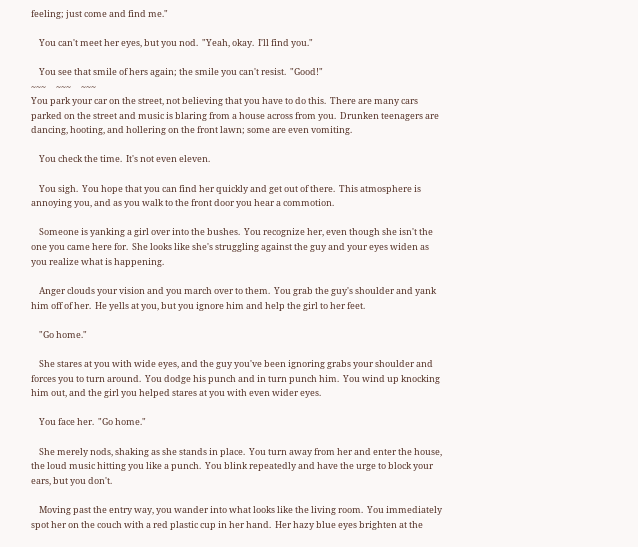feeling; just come and find me."

    You can't meet her eyes, but you nod.  "Yeah, okay.  I'll find you."

    You see that smile of hers again; the smile you can't resist.  "Good!"
~~~     ~~~     ~~~
You park your car on the street, not believing that you have to do this.  There are many cars parked on the street and music is blaring from a house across from you.  Drunken teenagers are dancing, hooting, and hollering on the front lawn; some are even vomiting.

    You check the time.  It's not even eleven.

    You sigh.  You hope that you can find her quickly and get out of there.  This atmosphere is annoying you, and as you walk to the front door you hear a commotion.

    Someone is yanking a girl over into the bushes.  You recognize her, even though she isn't the one you came here for.  She looks like she's struggling against the guy and your eyes widen as you realize what is happening.

    Anger clouds your vision and you march over to them.  You grab the guy's shoulder and yank him off of her.  He yells at you, but you ignore him and help the girl to her feet.

    "Go home."

    She stares at you with wide eyes, and the guy you've been ignoring grabs your shoulder and forces you to turn around.  You dodge his punch and in turn punch him.  You wind up knocking him out, and the girl you helped stares at you with even wider eyes.

    You face her.  "Go home."

    She merely nods, shaking as she stands in place.  You turn away from her and enter the house, the loud music hitting you like a punch.  You blink repeatedly and have the urge to block your ears, but you don't.

    Moving past the entry way, you wander into what looks like the living room.  You immediately spot her on the couch with a red plastic cup in her hand.  Her hazy blue eyes brighten at the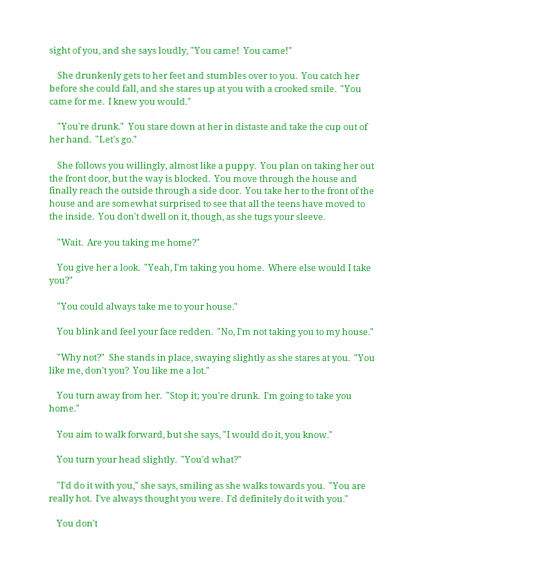sight of you, and she says loudly, "You came!  You came!"

    She drunkenly gets to her feet and stumbles over to you.  You catch her before she could fall, and she stares up at you with a crooked smile.  "You came for me.  I knew you would."

    "You're drunk."  You stare down at her in distaste and take the cup out of her hand.  "Let's go."

    She follows you willingly, almost like a puppy.  You plan on taking her out the front door, but the way is blocked.  You move through the house and finally reach the outside through a side door.  You take her to the front of the house and are somewhat surprised to see that all the teens have moved to the inside.  You don't dwell on it, though, as she tugs your sleeve.

    "Wait.  Are you taking me home?"

    You give her a look.  "Yeah, I'm taking you home.  Where else would I take you?"

    "You could always take me to your house."

    You blink and feel your face redden.  "No, I'm not taking you to my house."

    "Why not?"  She stands in place, swaying slightly as she stares at you.  "You like me, don't you?  You like me a lot."

    You turn away from her.  "Stop it; you're drunk.  I'm going to take you home."

    You aim to walk forward, but she says, "I would do it, you know."

    You turn your head slightly.  "You'd what?"

    "I'd do it with you," she says, smiling as she walks towards you.  "You are really hot.  I've always thought you were.  I'd definitely do it with you."

    You don't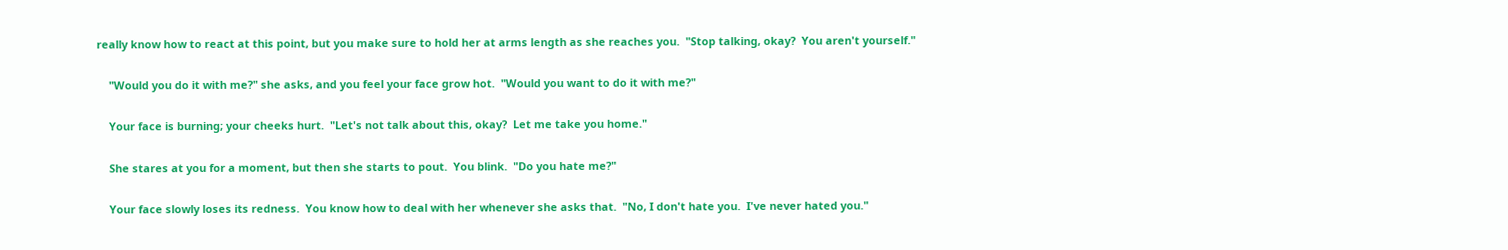really know how to react at this point, but you make sure to hold her at arms length as she reaches you.  "Stop talking, okay?  You aren't yourself."

    "Would you do it with me?" she asks, and you feel your face grow hot.  "Would you want to do it with me?"

    Your face is burning; your cheeks hurt.  "Let's not talk about this, okay?  Let me take you home."

    She stares at you for a moment, but then she starts to pout.  You blink.  "Do you hate me?"

    Your face slowly loses its redness.  You know how to deal with her whenever she asks that.  "No, I don't hate you.  I've never hated you."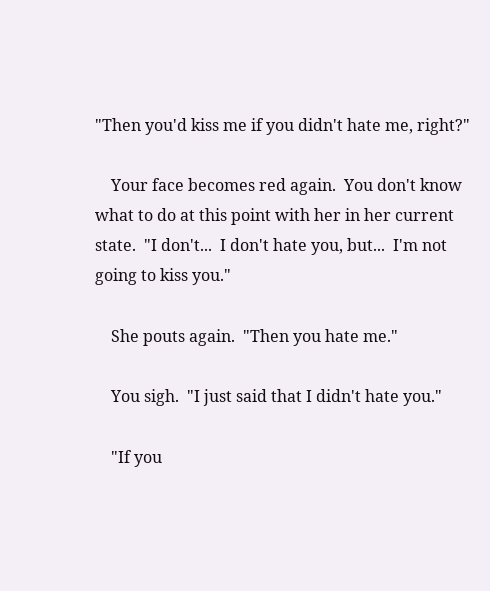"Then you'd kiss me if you didn't hate me, right?"

    Your face becomes red again.  You don't know what to do at this point with her in her current state.  "I don't...  I don't hate you, but...  I'm not going to kiss you."

    She pouts again.  "Then you hate me."

    You sigh.  "I just said that I didn't hate you."

    "If you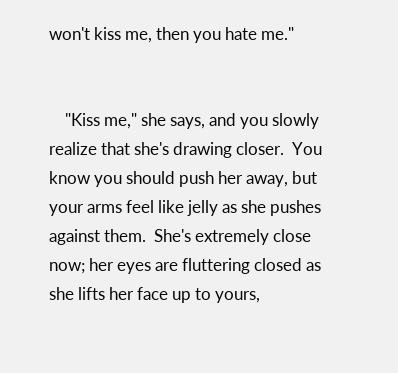won't kiss me, then you hate me."


    "Kiss me," she says, and you slowly realize that she's drawing closer.  You know you should push her away, but your arms feel like jelly as she pushes against them.  She's extremely close now; her eyes are fluttering closed as she lifts her face up to yours,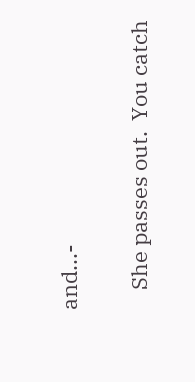and...-

    She passes out.  You catch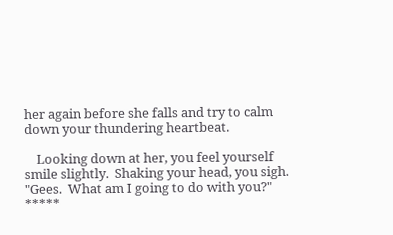her again before she falls and try to calm down your thundering heartbeat.

    Looking down at her, you feel yourself smile slightly.  Shaking your head, you sigh.  "Gees.  What am I going to do with you?"
*****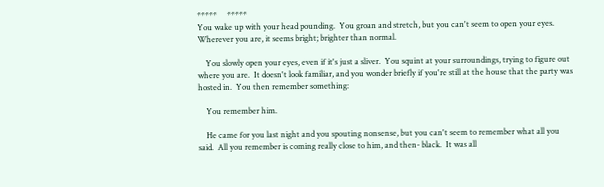*****     *****
You wake up with your head pounding.  You groan and stretch, but you can't seem to open your eyes.  Wherever you are, it seems bright; brighter than normal.

    You slowly open your eyes, even if it's just a sliver.  You squint at your surroundings, trying to figure out where you are.  It doesn't look familiar, and you wonder briefly if you're still at the house that the party was hosted in.  You then remember something:

    You remember him.

    He came for you last night and you spouting nonsense, but you can't seem to remember what all you said.  All you remember is coming really close to him, and then- black.  It was all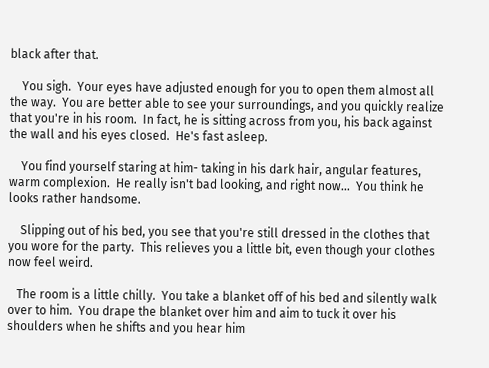black after that.

    You sigh.  Your eyes have adjusted enough for you to open them almost all the way.  You are better able to see your surroundings, and you quickly realize that you're in his room.  In fact, he is sitting across from you, his back against the wall and his eyes closed.  He's fast asleep.

    You find yourself staring at him- taking in his dark hair, angular features, warm complexion.  He really isn't bad looking, and right now...  You think he looks rather handsome.

    Slipping out of his bed, you see that you're still dressed in the clothes that you wore for the party.  This relieves you a little bit, even though your clothes now feel weird.

   The room is a little chilly.  You take a blanket off of his bed and silently walk over to him.  You drape the blanket over him and aim to tuck it over his shoulders when he shifts and you hear him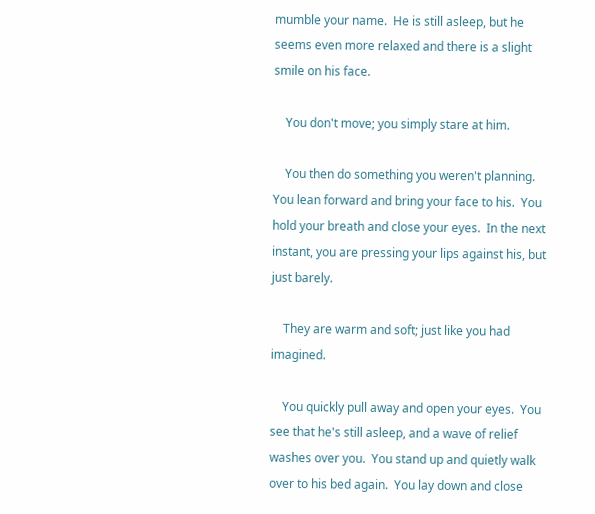mumble your name.  He is still asleep, but he seems even more relaxed and there is a slight smile on his face.

    You don't move; you simply stare at him.

    You then do something you weren't planning.  You lean forward and bring your face to his.  You hold your breath and close your eyes.  In the next instant, you are pressing your lips against his, but just barely.

    They are warm and soft; just like you had imagined.

    You quickly pull away and open your eyes.  You see that he's still asleep, and a wave of relief washes over you.  You stand up and quietly walk over to his bed again.  You lay down and close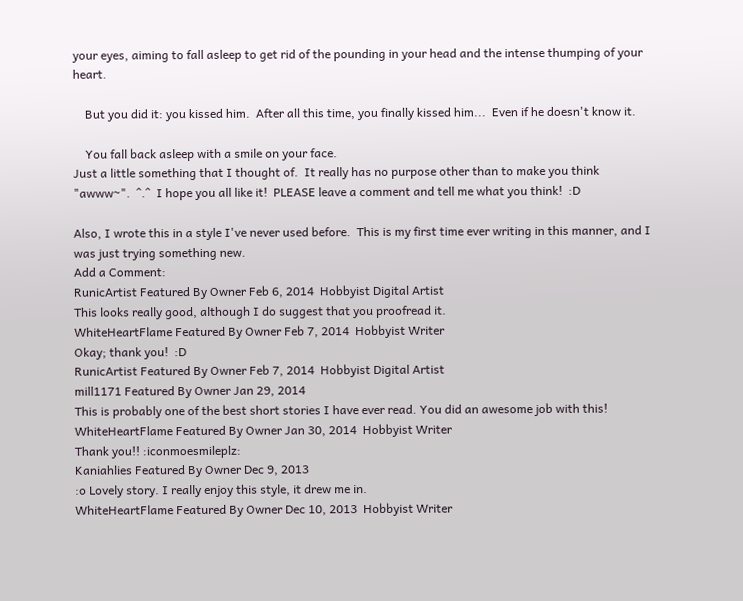your eyes, aiming to fall asleep to get rid of the pounding in your head and the intense thumping of your heart.

    But you did it: you kissed him.  After all this time, you finally kissed him...  Even if he doesn't know it.

    You fall back asleep with a smile on your face.
Just a little something that I thought of.  It really has no purpose other than to make you think "awww~".  ^.^  I hope you all like it!  PLEASE leave a comment and tell me what you think!  :D

Also, I wrote this in a style I've never used before.  This is my first time ever writing in this manner, and I was just trying something new.
Add a Comment:
RunicArtist Featured By Owner Feb 6, 2014  Hobbyist Digital Artist
This looks really good, although I do suggest that you proofread it.
WhiteHeartFlame Featured By Owner Feb 7, 2014  Hobbyist Writer
Okay; thank you!  :D
RunicArtist Featured By Owner Feb 7, 2014  Hobbyist Digital Artist
mill1171 Featured By Owner Jan 29, 2014
This is probably one of the best short stories I have ever read. You did an awesome job with this!
WhiteHeartFlame Featured By Owner Jan 30, 2014  Hobbyist Writer
Thank you!! :iconmoesmileplz:
Kaniahlies Featured By Owner Dec 9, 2013
:o Lovely story. I really enjoy this style, it drew me in.
WhiteHeartFlame Featured By Owner Dec 10, 2013  Hobbyist Writer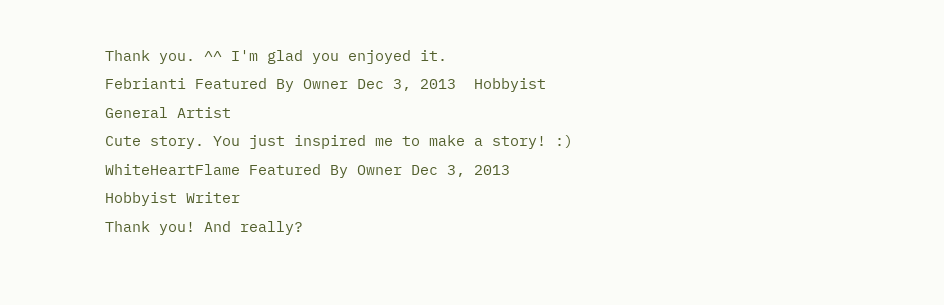Thank you. ^^ I'm glad you enjoyed it.
Febrianti Featured By Owner Dec 3, 2013  Hobbyist General Artist
Cute story. You just inspired me to make a story! :)
WhiteHeartFlame Featured By Owner Dec 3, 2013  Hobbyist Writer
Thank you! And really?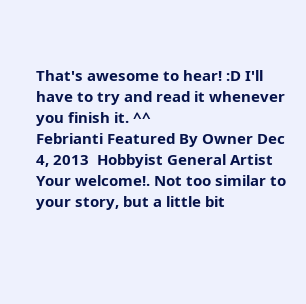That's awesome to hear! :D I'll have to try and read it whenever you finish it. ^^
Febrianti Featured By Owner Dec 4, 2013  Hobbyist General Artist
Your welcome!. Not too similar to your story, but a little bit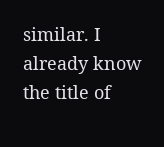similar. I already know the title of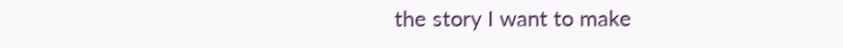the story I want to make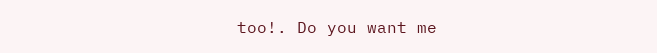too!. Do you want me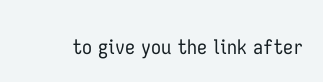to give you the link after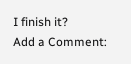I finish it?
Add a Comment: